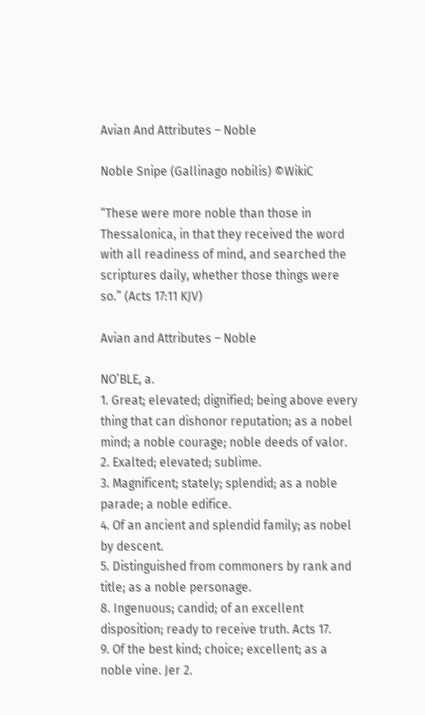Avian And Attributes – Noble

Noble Snipe (Gallinago nobilis) ©WikiC

“These were more noble than those in Thessalonica, in that they received the word with all readiness of mind, and searched the scriptures daily, whether those things were so.” (Acts 17:11 KJV)

Avian and Attributes – Noble

NO’BLE, a.
1. Great; elevated; dignified; being above every thing that can dishonor reputation; as a nobel mind; a noble courage; noble deeds of valor.
2. Exalted; elevated; sublime.
3. Magnificent; stately; splendid; as a noble parade; a noble edifice.
4. Of an ancient and splendid family; as nobel by descent.
5. Distinguished from commoners by rank and title; as a noble personage.
8. Ingenuous; candid; of an excellent disposition; ready to receive truth. Acts 17.
9. Of the best kind; choice; excellent; as a noble vine. Jer 2.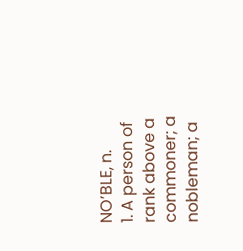NO’BLE, n.
1. A person of rank above a commoner; a nobleman; a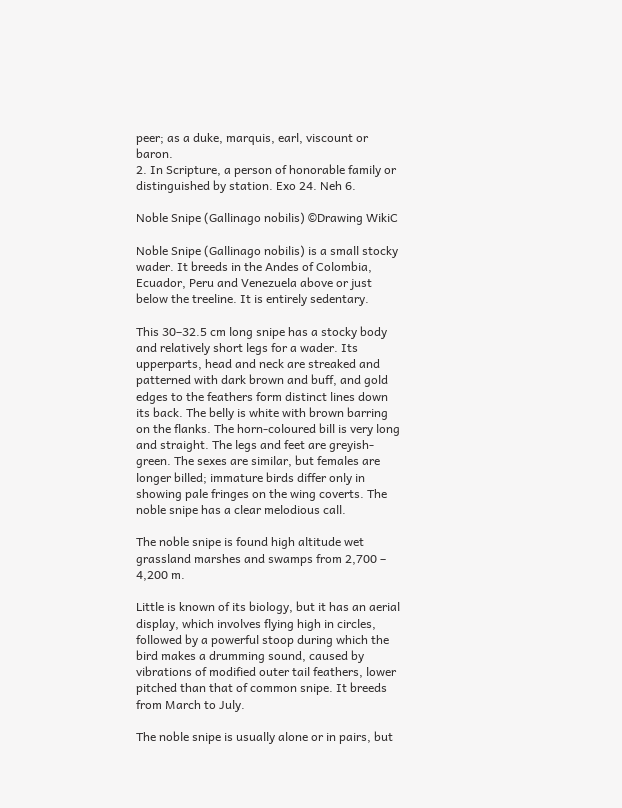peer; as a duke, marquis, earl, viscount or baron.
2. In Scripture, a person of honorable family or distinguished by station. Exo 24. Neh 6.

Noble Snipe (Gallinago nobilis) ©Drawing WikiC

Noble Snipe (Gallinago nobilis) is a small stocky wader. It breeds in the Andes of Colombia, Ecuador, Peru and Venezuela above or just below the treeline. It is entirely sedentary.

This 30–32.5 cm long snipe has a stocky body and relatively short legs for a wader. Its upperparts, head and neck are streaked and patterned with dark brown and buff, and gold edges to the feathers form distinct lines down its back. The belly is white with brown barring on the flanks. The horn-coloured bill is very long and straight. The legs and feet are greyish-green. The sexes are similar, but females are longer billed; immature birds differ only in showing pale fringes on the wing coverts. The noble snipe has a clear melodious call.

The noble snipe is found high altitude wet grassland marshes and swamps from 2,700 – 4,200 m.

Little is known of its biology, but it has an aerial display, which involves flying high in circles, followed by a powerful stoop during which the bird makes a drumming sound, caused by vibrations of modified outer tail feathers, lower pitched than that of common snipe. It breeds from March to July.

The noble snipe is usually alone or in pairs, but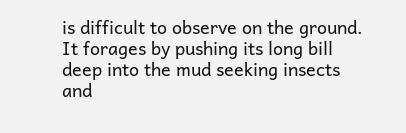is difficult to observe on the ground. It forages by pushing its long bill deep into the mud seeking insects and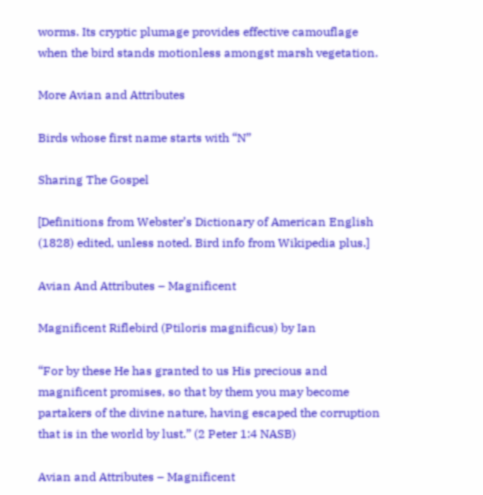worms. Its cryptic plumage provides effective camouflage when the bird stands motionless amongst marsh vegetation.

More Avian and Attributes

Birds whose first name starts with “N”

Sharing The Gospel

[Definitions from Webster’s Dictionary of American English (1828) edited, unless noted. Bird info from Wikipedia plus.]

Avian And Attributes – Magnificent

Magnificent Riflebird (Ptiloris magnificus) by Ian

“For by these He has granted to us His precious and magnificent promises, so that by them you may become partakers of the divine nature, having escaped the corruption that is in the world by lust.” (2 Peter 1:4 NASB)

Avian and Attributes – Magnificent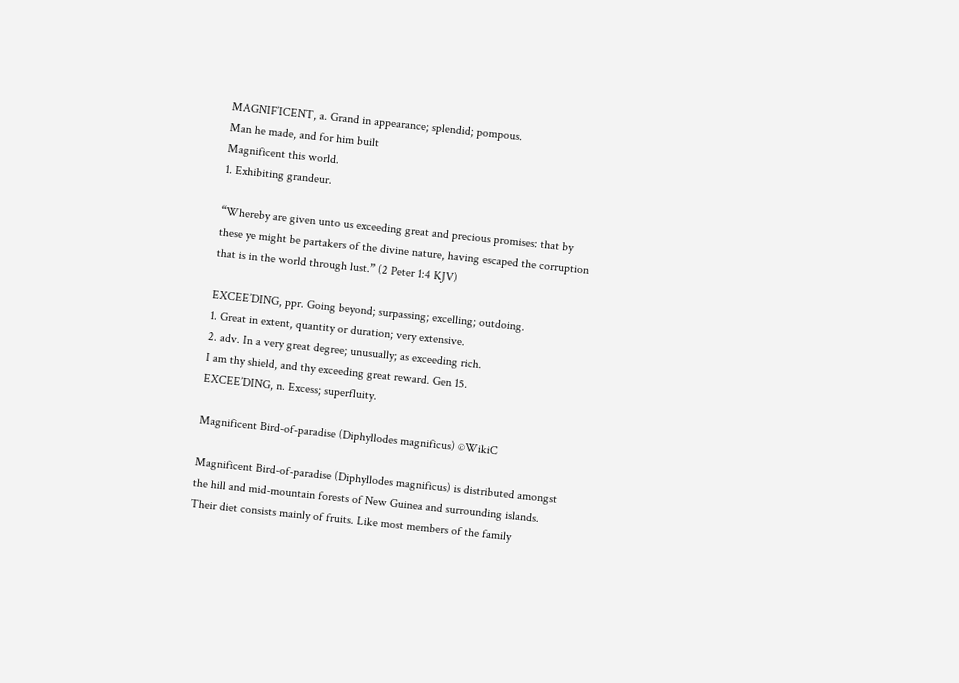MAGNIF’ICENT, a. Grand in appearance; splendid; pompous.
Man he made, and for him built
Magnificent this world.
1. Exhibiting grandeur.

“Whereby are given unto us exceeding great and precious promises: that by these ye might be partakers of the divine nature, having escaped the corruption that is in the world through lust.” (2 Peter 1:4 KJV)

EXCEE’DING, ppr. Going beyond; surpassing; excelling; outdoing.
1. Great in extent, quantity or duration; very extensive.
2. adv. In a very great degree; unusually; as exceeding rich.
I am thy shield, and thy exceeding great reward. Gen 15.
EXCEE’DING, n. Excess; superfluity.

Magnificent Bird-of-paradise (Diphyllodes magnificus) ©WikiC

Magnificent Bird-of-paradise (Diphyllodes magnificus) is distributed amongst the hill and mid-mountain forests of New Guinea and surrounding islands. Their diet consists mainly of fruits. Like most members of the family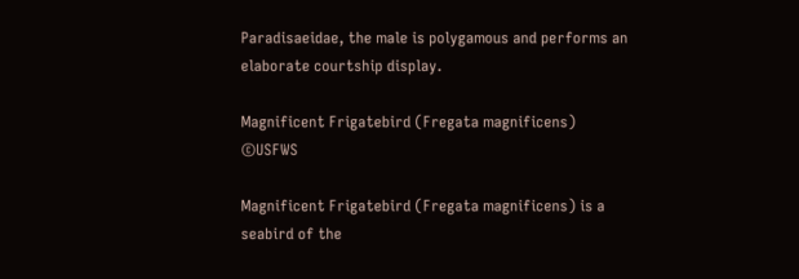Paradisaeidae, the male is polygamous and performs an elaborate courtship display.

Magnificent Frigatebird (Fregata magnificens) ©USFWS

Magnificent Frigatebird (Fregata magnificens) is a seabird of the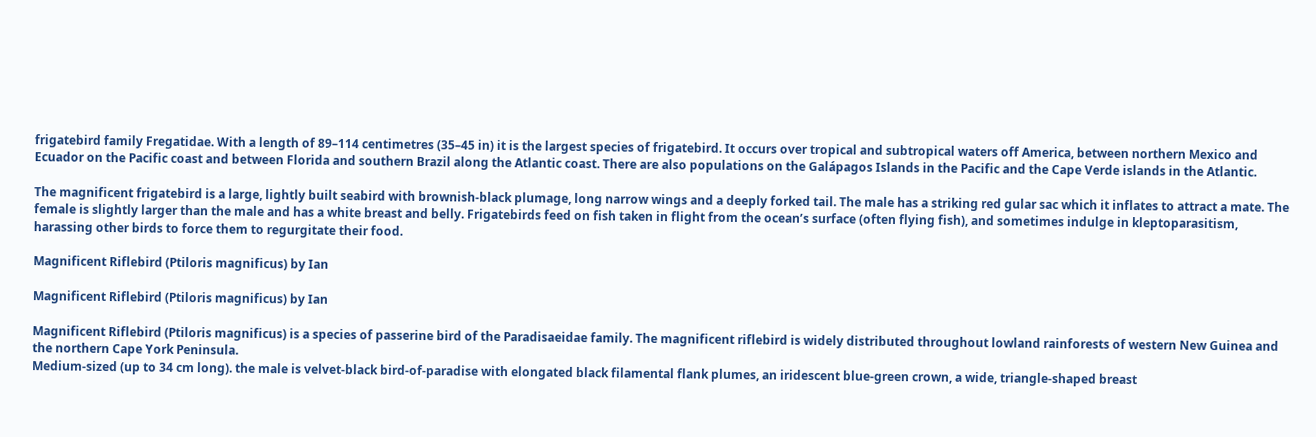frigatebird family Fregatidae. With a length of 89–114 centimetres (35–45 in) it is the largest species of frigatebird. It occurs over tropical and subtropical waters off America, between northern Mexico and Ecuador on the Pacific coast and between Florida and southern Brazil along the Atlantic coast. There are also populations on the Galápagos Islands in the Pacific and the Cape Verde islands in the Atlantic.

The magnificent frigatebird is a large, lightly built seabird with brownish-black plumage, long narrow wings and a deeply forked tail. The male has a striking red gular sac which it inflates to attract a mate. The female is slightly larger than the male and has a white breast and belly. Frigatebirds feed on fish taken in flight from the ocean’s surface (often flying fish), and sometimes indulge in kleptoparasitism, harassing other birds to force them to regurgitate their food.

Magnificent Riflebird (Ptiloris magnificus) by Ian

Magnificent Riflebird (Ptiloris magnificus) by Ian

Magnificent Riflebird (Ptiloris magnificus) is a species of passerine bird of the Paradisaeidae family. The magnificent riflebird is widely distributed throughout lowland rainforests of western New Guinea and the northern Cape York Peninsula.
Medium-sized (up to 34 cm long). the male is velvet-black bird-of-paradise with elongated black filamental flank plumes, an iridescent blue-green crown, a wide, triangle-shaped breast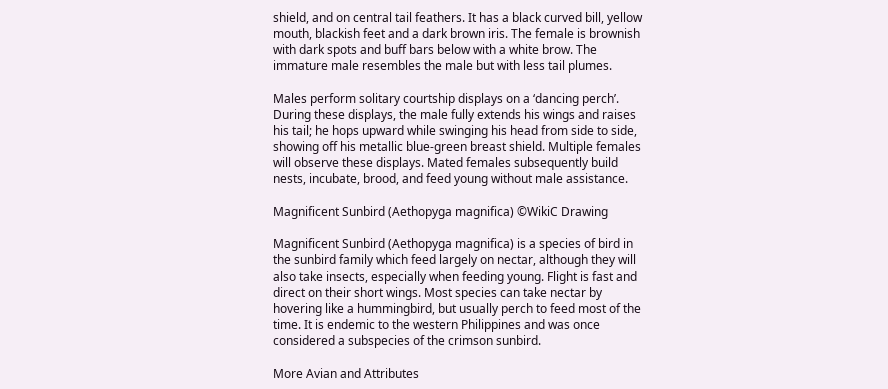shield, and on central tail feathers. It has a black curved bill, yellow mouth, blackish feet and a dark brown iris. The female is brownish with dark spots and buff bars below with a white brow. The immature male resembles the male but with less tail plumes.

Males perform solitary courtship displays on a ‘dancing perch’. During these displays, the male fully extends his wings and raises his tail; he hops upward while swinging his head from side to side, showing off his metallic blue-green breast shield. Multiple females will observe these displays. Mated females subsequently build nests, incubate, brood, and feed young without male assistance.

Magnificent Sunbird (Aethopyga magnifica) ©WikiC Drawing

Magnificent Sunbird (Aethopyga magnifica) is a species of bird in the sunbird family which feed largely on nectar, although they will also take insects, especially when feeding young. Flight is fast and direct on their short wings. Most species can take nectar by hovering like a hummingbird, but usually perch to feed most of the time. It is endemic to the western Philippines and was once considered a subspecies of the crimson sunbird.

More Avian and Attributes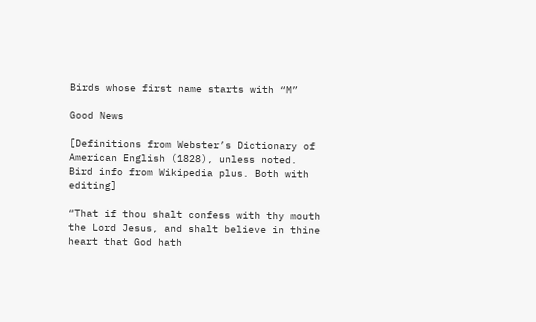Birds whose first name starts with “M”

Good News

[Definitions from Webster’s Dictionary of American English (1828), unless noted. Bird info from Wikipedia plus. Both with editing]

“That if thou shalt confess with thy mouth the Lord Jesus, and shalt believe in thine heart that God hath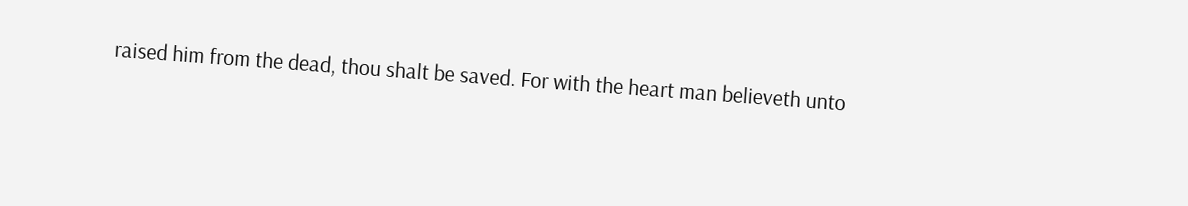raised him from the dead, thou shalt be saved. For with the heart man believeth unto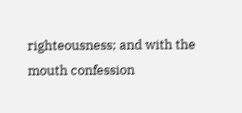righteousness; and with the mouth confession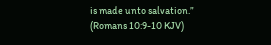is made unto salvation.” (Romans 10:9-10 KJV)